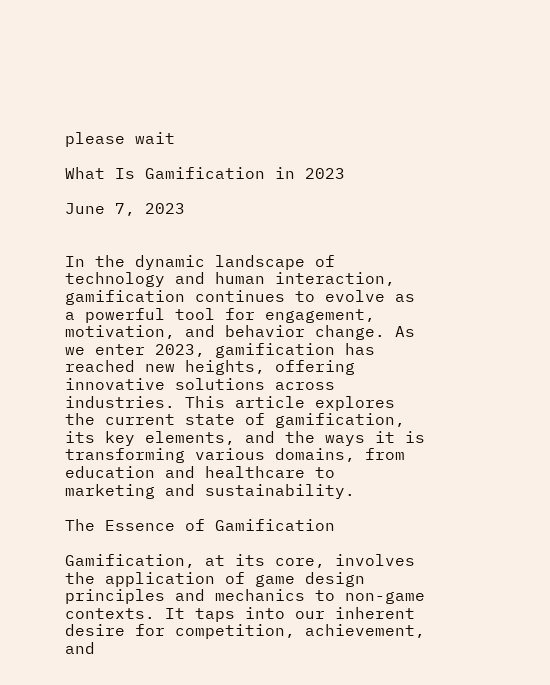please wait

What Is Gamification in 2023

June 7, 2023


In the dynamic landscape of technology and human interaction, gamification continues to evolve as a powerful tool for engagement, motivation, and behavior change. As we enter 2023, gamification has reached new heights, offering innovative solutions across industries. This article explores the current state of gamification, its key elements, and the ways it is transforming various domains, from education and healthcare to marketing and sustainability.

The Essence of Gamification

Gamification, at its core, involves the application of game design principles and mechanics to non-game contexts. It taps into our inherent desire for competition, achievement, and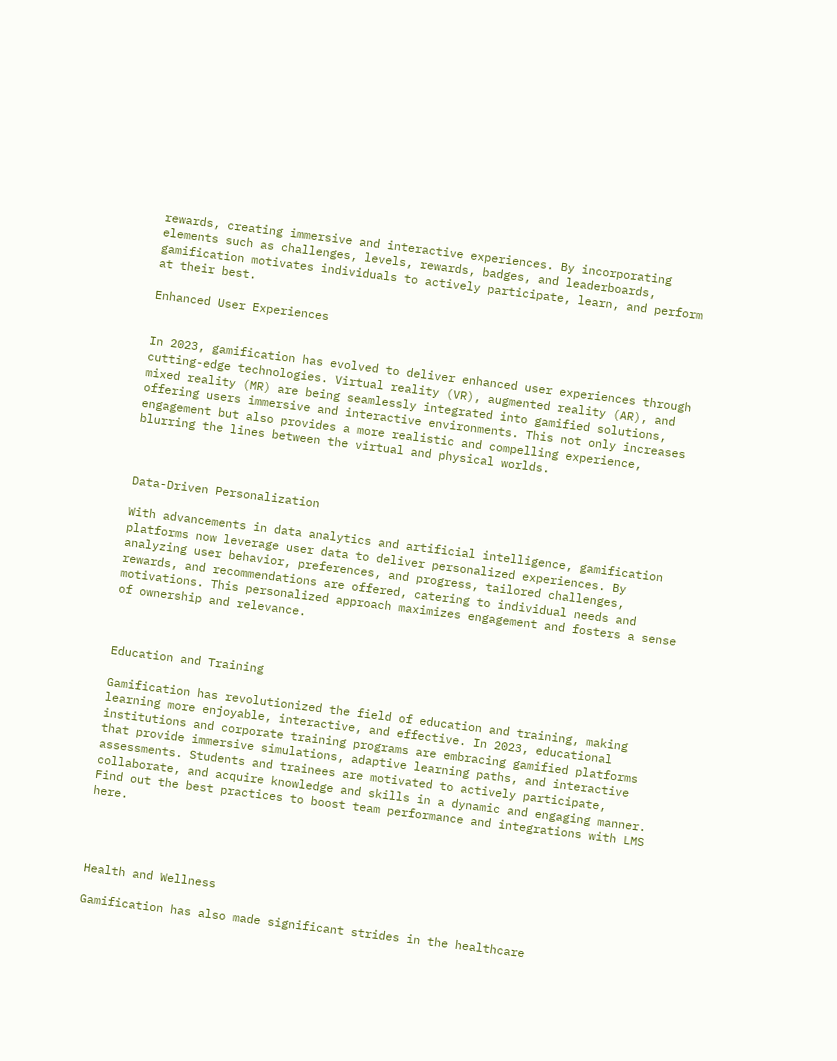rewards, creating immersive and interactive experiences. By incorporating elements such as challenges, levels, rewards, badges, and leaderboards, gamification motivates individuals to actively participate, learn, and perform at their best.

Enhanced User Experiences


In 2023, gamification has evolved to deliver enhanced user experiences through cutting-edge technologies. Virtual reality (VR), augmented reality (AR), and mixed reality (MR) are being seamlessly integrated into gamified solutions, offering users immersive and interactive environments. This not only increases engagement but also provides a more realistic and compelling experience, blurring the lines between the virtual and physical worlds.



Data-Driven Personalization

With advancements in data analytics and artificial intelligence, gamification platforms now leverage user data to deliver personalized experiences. By analyzing user behavior, preferences, and progress, tailored challenges, rewards, and recommendations are offered, catering to individual needs and motivations. This personalized approach maximizes engagement and fosters a sense of ownership and relevance.



Education and Training

Gamification has revolutionized the field of education and training, making learning more enjoyable, interactive, and effective. In 2023, educational institutions and corporate training programs are embracing gamified platforms that provide immersive simulations, adaptive learning paths, and interactive assessments. Students and trainees are motivated to actively participate, collaborate, and acquire knowledge and skills in a dynamic and engaging manner. Find out the best practices to boost team performance and integrations with LMS here.




Health and Wellness

Gamification has also made significant strides in the healthcare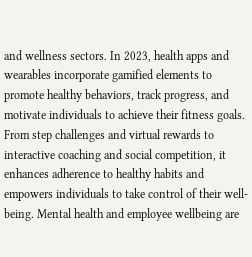and wellness sectors. In 2023, health apps and wearables incorporate gamified elements to promote healthy behaviors, track progress, and motivate individuals to achieve their fitness goals. From step challenges and virtual rewards to interactive coaching and social competition, it enhances adherence to healthy habits and empowers individuals to take control of their well-being. Mental health and employee wellbeing are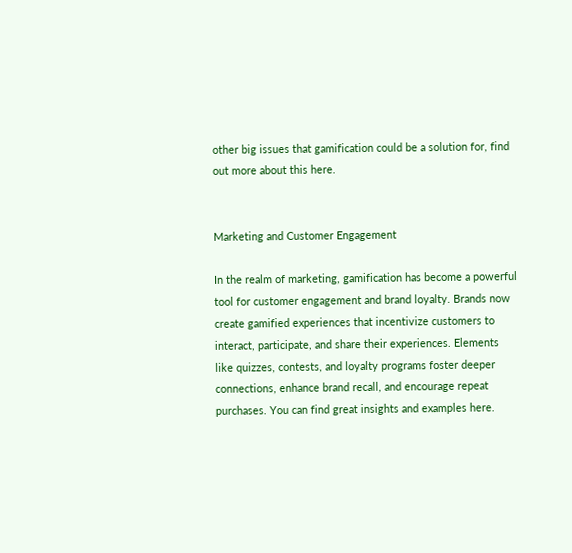other big issues that gamification could be a solution for, find out more about this here.


Marketing and Customer Engagement

In the realm of marketing, gamification has become a powerful tool for customer engagement and brand loyalty. Brands now create gamified experiences that incentivize customers to interact, participate, and share their experiences. Elements like quizzes, contests, and loyalty programs foster deeper connections, enhance brand recall, and encourage repeat purchases. You can find great insights and examples here.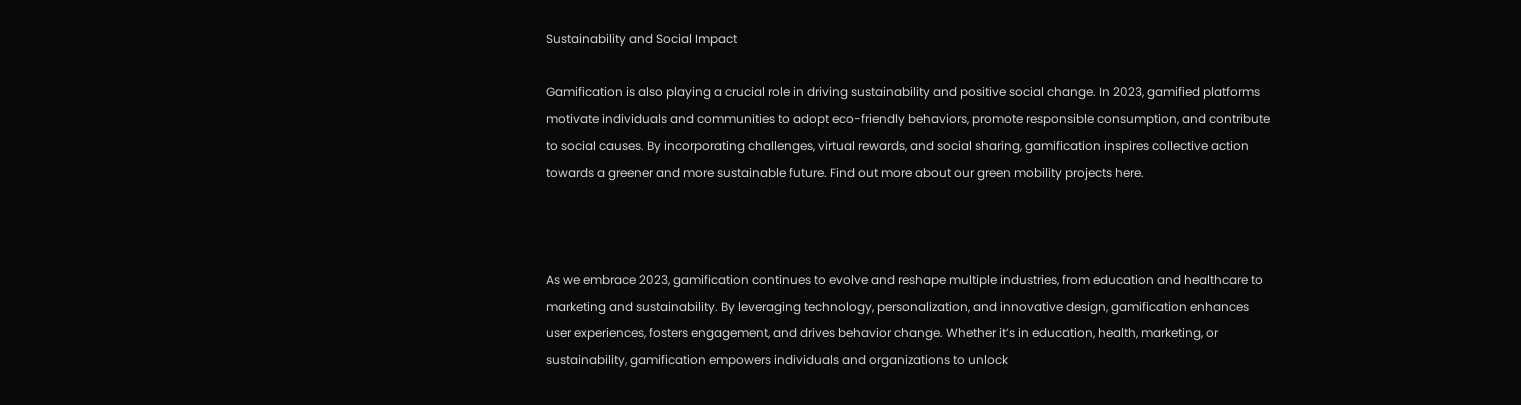Sustainability and Social Impact

Gamification is also playing a crucial role in driving sustainability and positive social change. In 2023, gamified platforms motivate individuals and communities to adopt eco-friendly behaviors, promote responsible consumption, and contribute to social causes. By incorporating challenges, virtual rewards, and social sharing, gamification inspires collective action towards a greener and more sustainable future. Find out more about our green mobility projects here.



As we embrace 2023, gamification continues to evolve and reshape multiple industries, from education and healthcare to marketing and sustainability. By leveraging technology, personalization, and innovative design, gamification enhances user experiences, fosters engagement, and drives behavior change. Whether it’s in education, health, marketing, or sustainability, gamification empowers individuals and organizations to unlock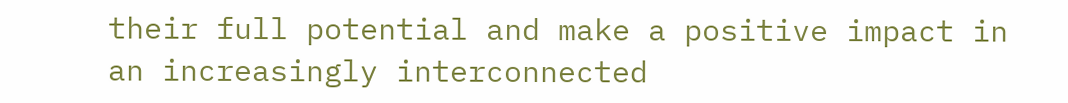their full potential and make a positive impact in an increasingly interconnected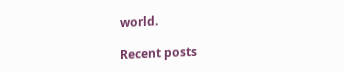world.

Recent posts